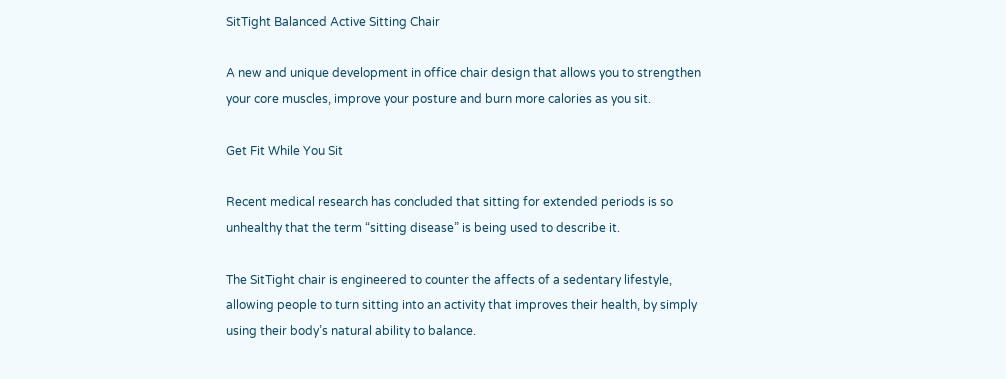SitTight Balanced Active Sitting Chair

A new and unique development in office chair design that allows you to strengthen your core muscles, improve your posture and burn more calories as you sit.

Get Fit While You Sit

Recent medical research has concluded that sitting for extended periods is so unhealthy that the term “sitting disease” is being used to describe it.

The SitTight chair is engineered to counter the affects of a sedentary lifestyle, allowing people to turn sitting into an activity that improves their health, by simply using their body’s natural ability to balance.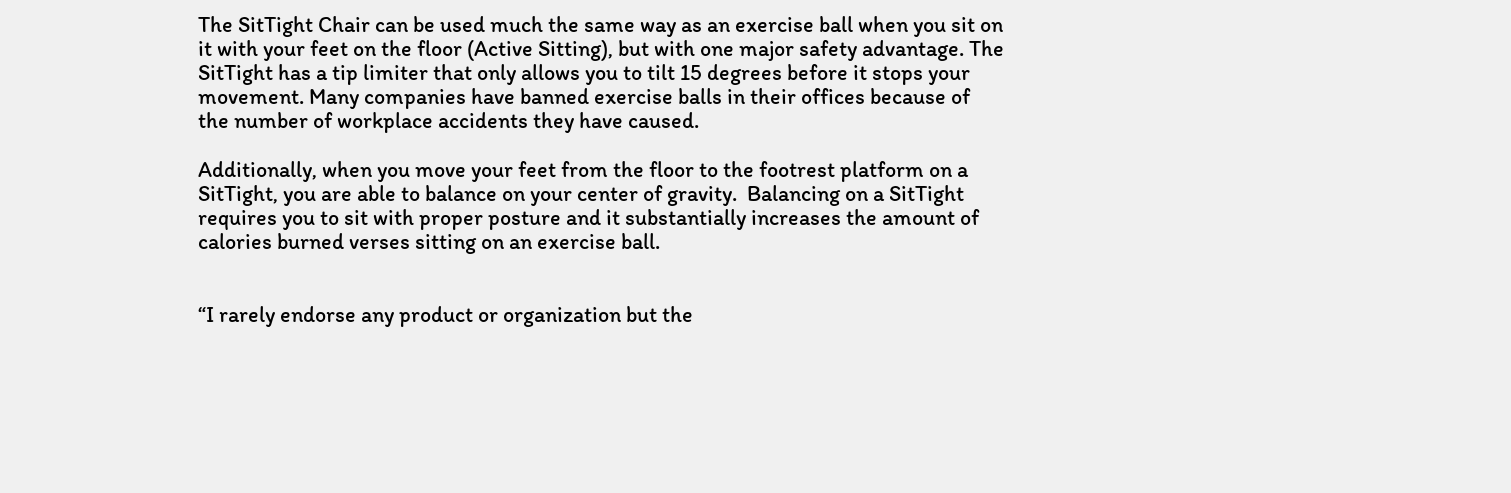The SitTight Chair can be used much the same way as an exercise ball when you sit on it with your feet on the floor (Active Sitting), but with one major safety advantage. The SitTight has a tip limiter that only allows you to tilt 15 degrees before it stops your movement. Many companies have banned exercise balls in their offices because of the number of workplace accidents they have caused.

Additionally, when you move your feet from the floor to the footrest platform on a SitTight, you are able to balance on your center of gravity.  Balancing on a SitTight requires you to sit with proper posture and it substantially increases the amount of calories burned verses sitting on an exercise ball.


“I rarely endorse any product or organization but the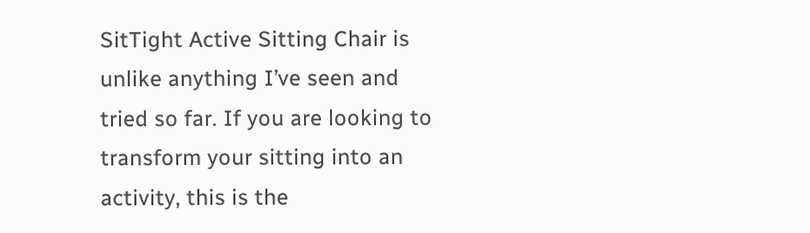SitTight Active Sitting Chair is unlike anything I’ve seen and tried so far. If you are looking to transform your sitting into an activity, this is the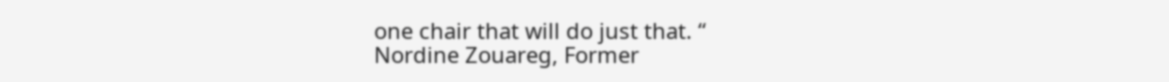one chair that will do just that. “
Nordine Zouareg, Former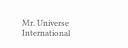Mr. Universe
International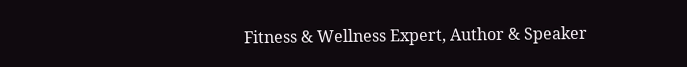Fitness & Wellness Expert, Author & Speaker